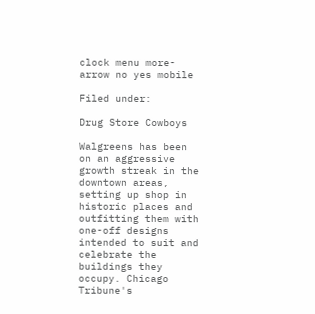clock menu more-arrow no yes mobile

Filed under:

Drug Store Cowboys

Walgreens has been on an aggressive growth streak in the downtown areas, setting up shop in historic places and outfitting them with one-off designs intended to suit and celebrate the buildings they occupy. Chicago Tribune's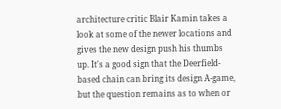architecture critic Blair Kamin takes a look at some of the newer locations and gives the new design push his thumbs up. It's a good sign that the Deerfield-based chain can bring its design A-game, but the question remains as to when or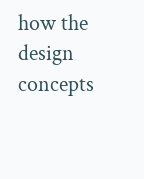how the design concepts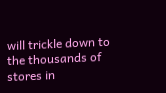will trickle down to the thousands of stores in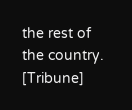the rest of the country. [Tribune]